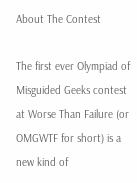About The Contest

The first ever Olympiad of Misguided Geeks contest at Worse Than Failure (or OMGWTF for short) is a new kind of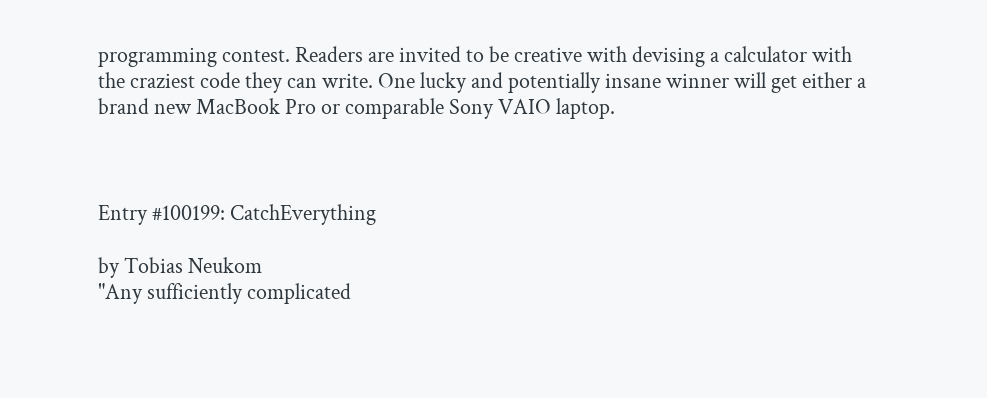programming contest. Readers are invited to be creative with devising a calculator with the craziest code they can write. One lucky and potentially insane winner will get either a brand new MacBook Pro or comparable Sony VAIO laptop.



Entry #100199: CatchEverything

by Tobias Neukom
"Any sufficiently complicated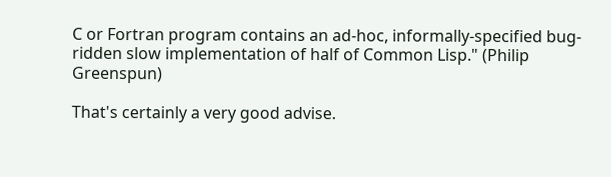C or Fortran program contains an ad-hoc, informally-specified bug-ridden slow implementation of half of Common Lisp." (Philip Greenspun)

That's certainly a very good advise.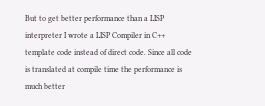But to get better performance than a LISP interpreter I wrote a LISP Compiler in C++ template code instead of direct code. Since all code is translated at compile time the performance is much better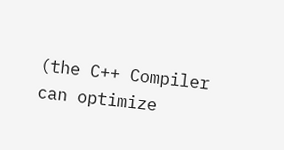(the C++ Compiler can optimize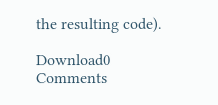the resulting code).

Download0 Comments